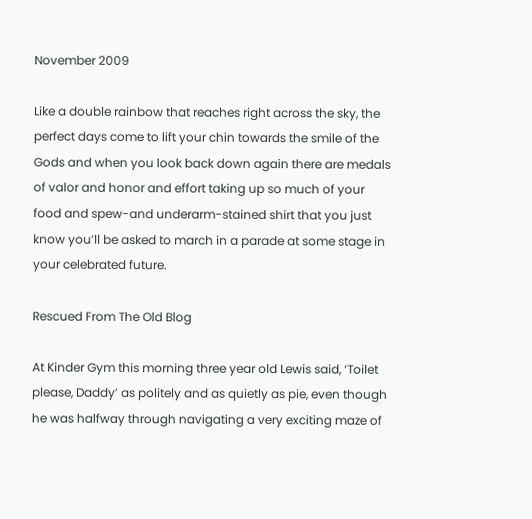November 2009

Like a double rainbow that reaches right across the sky, the perfect days come to lift your chin towards the smile of the Gods and when you look back down again there are medals of valor and honor and effort taking up so much of your food and spew-and underarm-stained shirt that you just know you’ll be asked to march in a parade at some stage in your celebrated future.

Rescued From The Old Blog

At Kinder Gym this morning three year old Lewis said, ‘Toilet please, Daddy’ as politely and as quietly as pie, even though he was halfway through navigating a very exciting maze of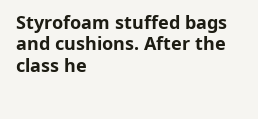Styrofoam stuffed bags and cushions. After the class he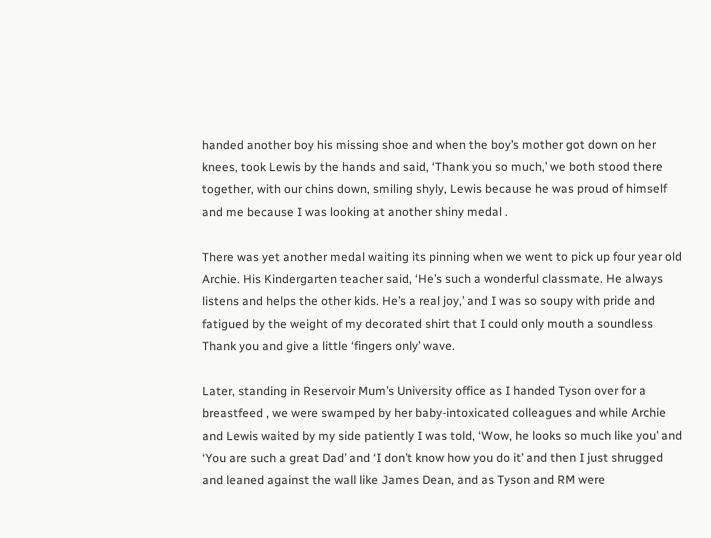handed another boy his missing shoe and when the boy’s mother got down on her knees, took Lewis by the hands and said, ‘Thank you so much,’ we both stood there together, with our chins down, smiling shyly, Lewis because he was proud of himself and me because I was looking at another shiny medal .

There was yet another medal waiting its pinning when we went to pick up four year old Archie. His Kindergarten teacher said, ‘He’s such a wonderful classmate. He always listens and helps the other kids. He’s a real joy,’ and I was so soupy with pride and fatigued by the weight of my decorated shirt that I could only mouth a soundless Thank you and give a little ‘fingers only’ wave.

Later, standing in Reservoir Mum’s University office as I handed Tyson over for a breastfeed , we were swamped by her baby-intoxicated colleagues and while Archie and Lewis waited by my side patiently I was told, ‘Wow, he looks so much like you’ and ‘You are such a great Dad’ and ‘I don’t know how you do it’ and then I just shrugged and leaned against the wall like James Dean, and as Tyson and RM were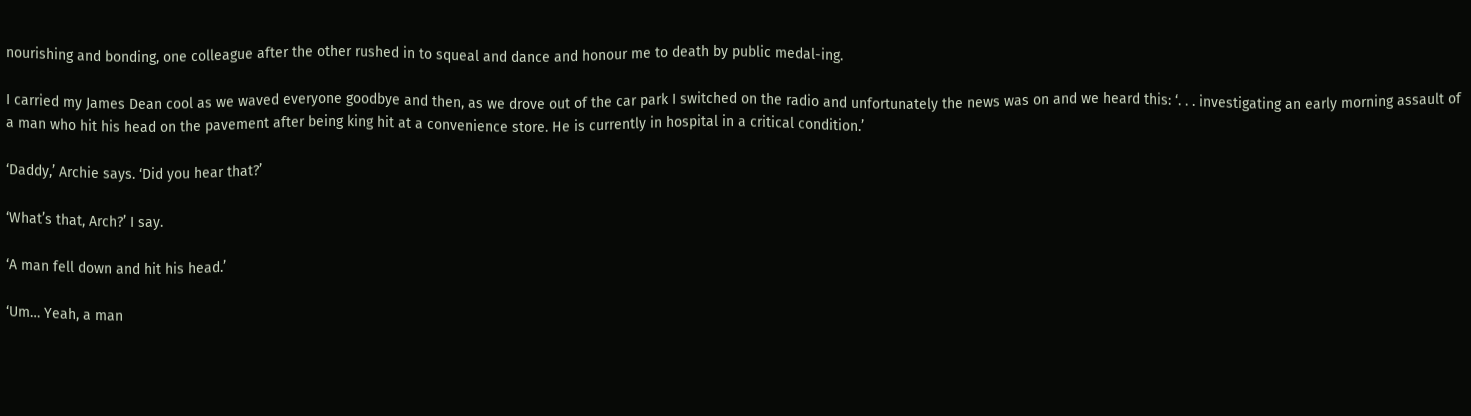nourishing and bonding, one colleague after the other rushed in to squeal and dance and honour me to death by public medal-ing.

I carried my James Dean cool as we waved everyone goodbye and then, as we drove out of the car park I switched on the radio and unfortunately the news was on and we heard this: ‘. . . investigating an early morning assault of a man who hit his head on the pavement after being king hit at a convenience store. He is currently in hospital in a critical condition.’

‘Daddy,’ Archie says. ‘Did you hear that?’

‘What’s that, Arch?’ I say.

‘A man fell down and hit his head.’

‘Um… Yeah, a man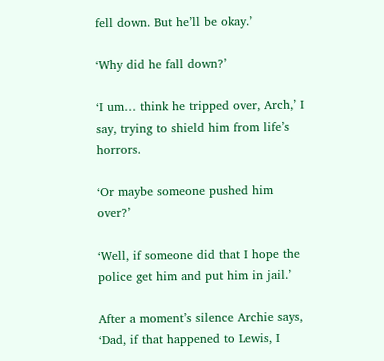fell down. But he’ll be okay.’

‘Why did he fall down?’

‘I um… think he tripped over, Arch,’ I say, trying to shield him from life’s horrors.

‘Or maybe someone pushed him over?’

‘Well, if someone did that I hope the police get him and put him in jail.’

After a moment’s silence Archie says, ‘Dad, if that happened to Lewis, I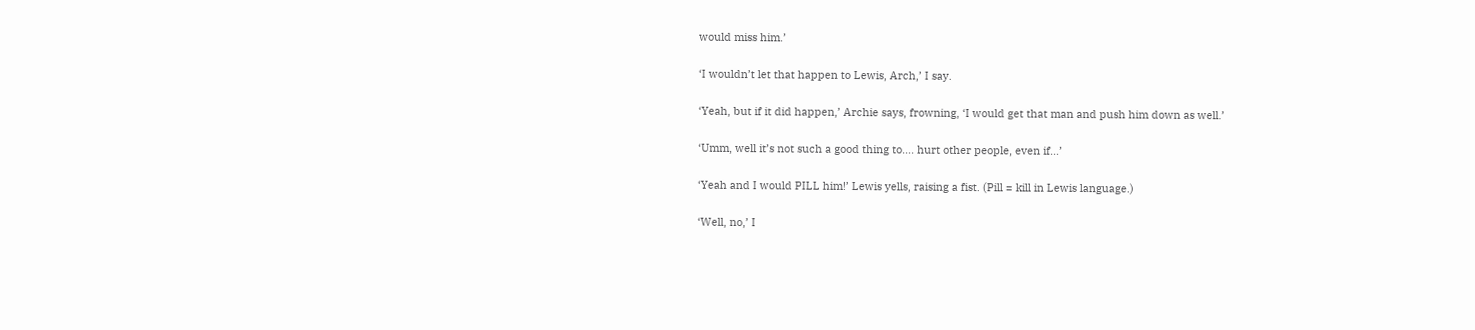would miss him.’

‘I wouldn’t let that happen to Lewis, Arch,’ I say.

‘Yeah, but if it did happen,’ Archie says, frowning, ‘I would get that man and push him down as well.’

‘Umm, well it’s not such a good thing to…. hurt other people, even if…’

‘Yeah and I would PILL him!’ Lewis yells, raising a fist. (Pill = kill in Lewis language.)

‘Well, no,’ I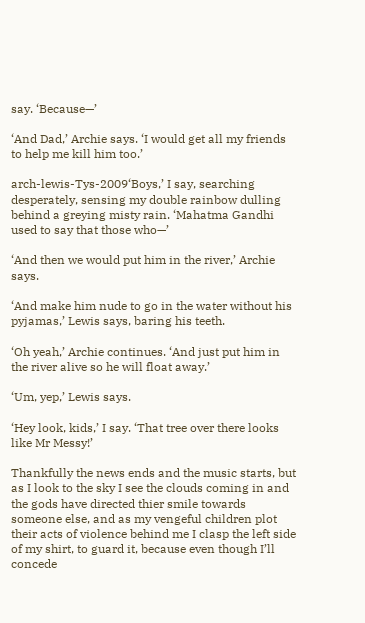say. ‘Because—’

‘And Dad,’ Archie says. ‘I would get all my friends to help me kill him too.’

arch-lewis-Tys-2009‘Boys,’ I say, searching desperately, sensing my double rainbow dulling behind a greying misty rain. ‘Mahatma Gandhi used to say that those who—’

‘And then we would put him in the river,’ Archie says.

‘And make him nude to go in the water without his pyjamas,’ Lewis says, baring his teeth.

‘Oh yeah,’ Archie continues. ‘And just put him in the river alive so he will float away.’

‘Um, yep,’ Lewis says.

‘Hey look, kids,’ I say. ‘That tree over there looks like Mr Messy!’

Thankfully the news ends and the music starts, but as I look to the sky I see the clouds coming in and the gods have directed thier smile towards someone else, and as my vengeful children plot their acts of violence behind me I clasp the left side of my shirt, to guard it, because even though I’ll concede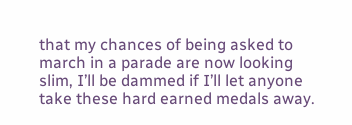that my chances of being asked to march in a parade are now looking slim, I’ll be dammed if I’ll let anyone take these hard earned medals away.